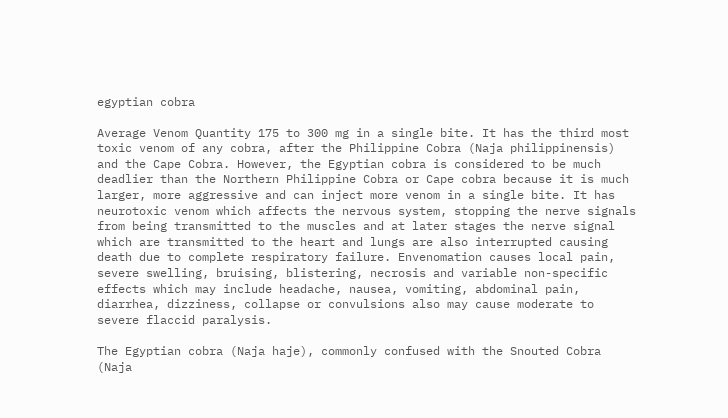egyptian cobra

Average Venom Quantity 175 to 300 mg in a single bite. It has the third most toxic venom of any cobra, after the Philippine Cobra (Naja philippinensis) and the Cape Cobra. However, the Egyptian cobra is considered to be much deadlier than the Northern Philippine Cobra or Cape cobra because it is much larger, more aggressive and can inject more venom in a single bite. It has neurotoxic venom which affects the nervous system, stopping the nerve signals from being transmitted to the muscles and at later stages the nerve signal which are transmitted to the heart and lungs are also interrupted causing death due to complete respiratory failure. Envenomation causes local pain, severe swelling, bruising, blistering, necrosis and variable non-specific effects which may include headache, nausea, vomiting, abdominal pain, diarrhea, dizziness, collapse or convulsions also may cause moderate to severe flaccid paralysis.

The Egyptian cobra (Naja haje), commonly confused with the Snouted Cobra (Naja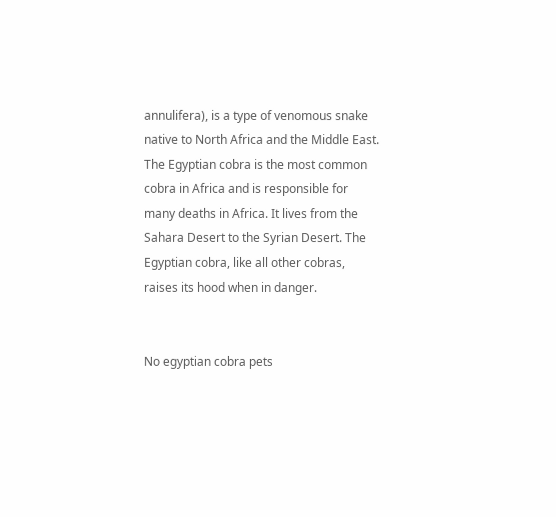annulifera), is a type of venomous snake native to North Africa and the Middle East. The Egyptian cobra is the most common cobra in Africa and is responsible for many deaths in Africa. It lives from the Sahara Desert to the Syrian Desert. The Egyptian cobra, like all other cobras, raises its hood when in danger.


No egyptian cobra pets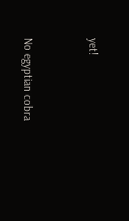yet!


No egyptian cobra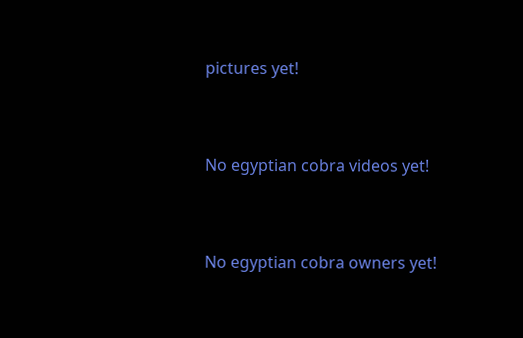pictures yet!


No egyptian cobra videos yet!


No egyptian cobra owners yet!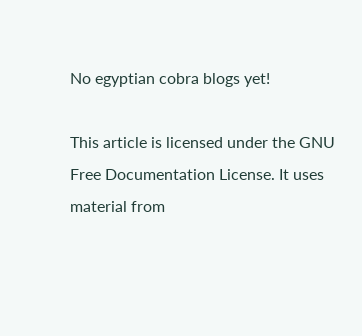No egyptian cobra blogs yet!

This article is licensed under the GNU Free Documentation License. It uses material from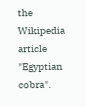the Wikipedia article "Egyptian cobra".